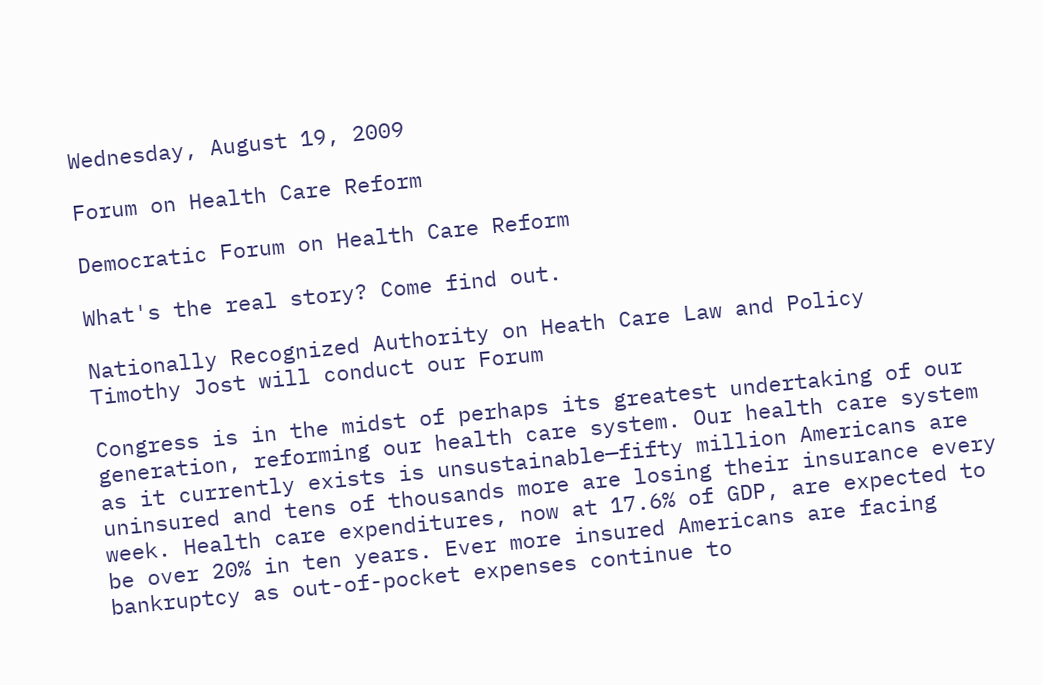Wednesday, August 19, 2009

Forum on Health Care Reform

Democratic Forum on Health Care Reform

What's the real story? Come find out.

Nationally Recognized Authority on Heath Care Law and Policy
Timothy Jost will conduct our Forum

Congress is in the midst of perhaps its greatest undertaking of our generation, reforming our health care system. Our health care system as it currently exists is unsustainable—fifty million Americans are uninsured and tens of thousands more are losing their insurance every week. Health care expenditures, now at 17.6% of GDP, are expected to be over 20% in ten years. Ever more insured Americans are facing bankruptcy as out-of-pocket expenses continue to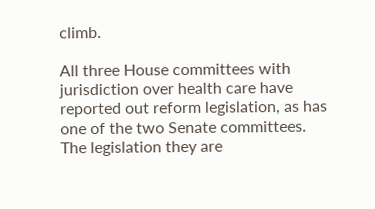climb.

All three House committees with jurisdiction over health care have reported out reform legislation, as has one of the two Senate committees. The legislation they are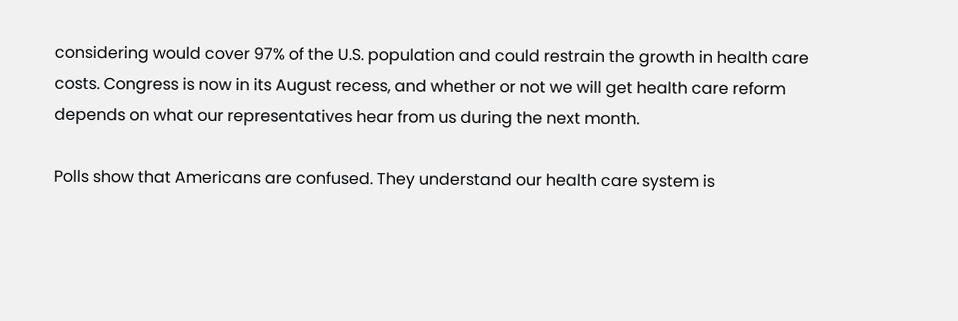considering would cover 97% of the U.S. population and could restrain the growth in health care costs. Congress is now in its August recess, and whether or not we will get health care reform depends on what our representatives hear from us during the next month.

Polls show that Americans are confused. They understand our health care system is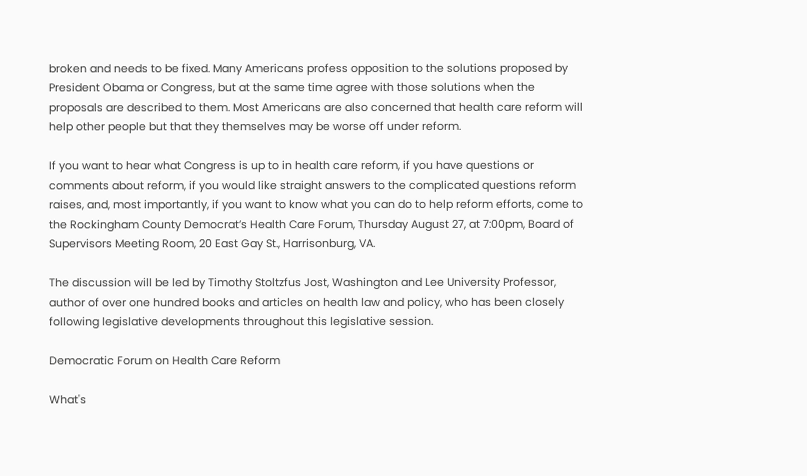broken and needs to be fixed. Many Americans profess opposition to the solutions proposed by President Obama or Congress, but at the same time agree with those solutions when the proposals are described to them. Most Americans are also concerned that health care reform will help other people but that they themselves may be worse off under reform.

If you want to hear what Congress is up to in health care reform, if you have questions or comments about reform, if you would like straight answers to the complicated questions reform raises, and, most importantly, if you want to know what you can do to help reform efforts, come to the Rockingham County Democrat’s Health Care Forum, Thursday August 27, at 7:00pm, Board of Supervisors Meeting Room, 20 East Gay St., Harrisonburg, VA.

The discussion will be led by Timothy Stoltzfus Jost, Washington and Lee University Professor, author of over one hundred books and articles on health law and policy, who has been closely following legislative developments throughout this legislative session.

Democratic Forum on Health Care Reform

What's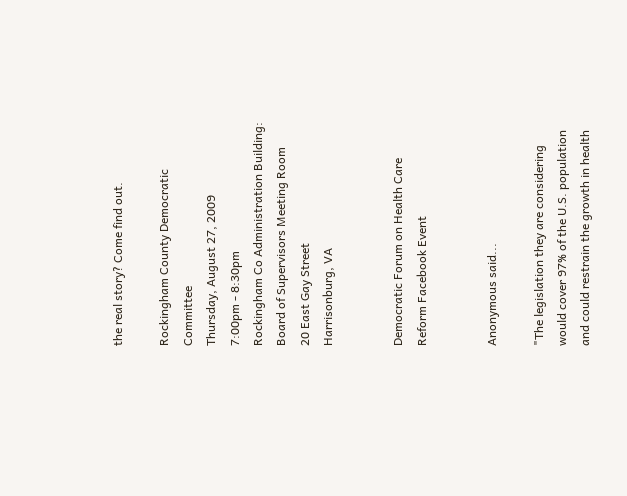the real story? Come find out.

Rockingham County Democratic Committee
Thursday, August 27, 2009
7:00pm - 8:30pm
Rockingham Co Administration Building: Board of Supervisors Meeting Room
20 East Gay Street
Harrisonburg, VA


Democratic Forum on Health Care Reform Facebook Event


Anonymous said...

"The legislation they are considering would cover 97% of the U.S. population and could restrain the growth in health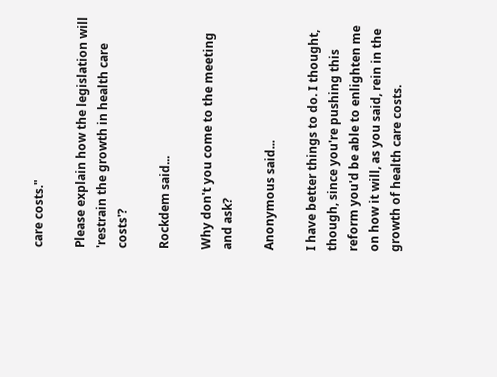care costs."

Please explain how the legislation will 'restrain the growth in health care costs'?

Rockdem said...

Why don't you come to the meeting and ask?

Anonymous said...

I have better things to do. I thought, though, since you're pushing this reform you'd be able to enlighten me on how it will, as you said, rein in the growth of health care costs.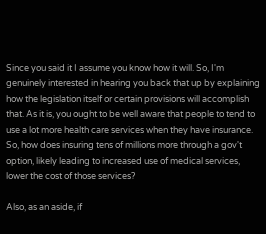Since you said it I assume you know how it will. So, I'm genuinely interested in hearing you back that up by explaining how the legislation itself or certain provisions will accomplish that. As it is, you ought to be well aware that people to tend to use a lot more health care services when they have insurance. So, how does insuring tens of millions more through a gov't option, likely leading to increased use of medical services, lower the cost of those services?

Also, as an aside, if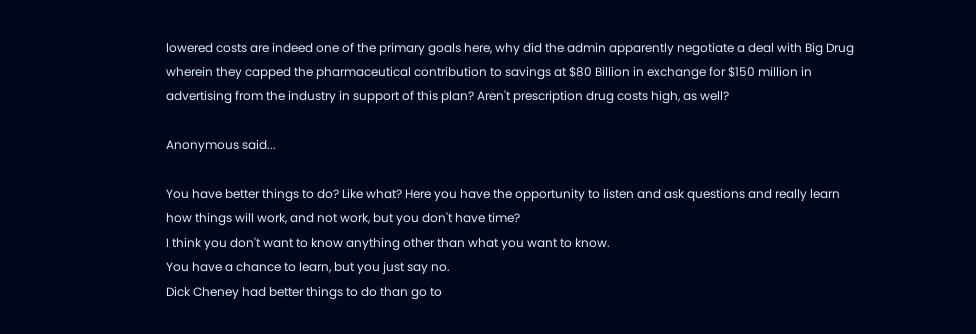lowered costs are indeed one of the primary goals here, why did the admin apparently negotiate a deal with Big Drug wherein they capped the pharmaceutical contribution to savings at $80 Billion in exchange for $150 million in advertising from the industry in support of this plan? Aren't prescription drug costs high, as well?

Anonymous said...

You have better things to do? Like what? Here you have the opportunity to listen and ask questions and really learn how things will work, and not work, but you don't have time?
I think you don't want to know anything other than what you want to know.
You have a chance to learn, but you just say no.
Dick Cheney had better things to do than go to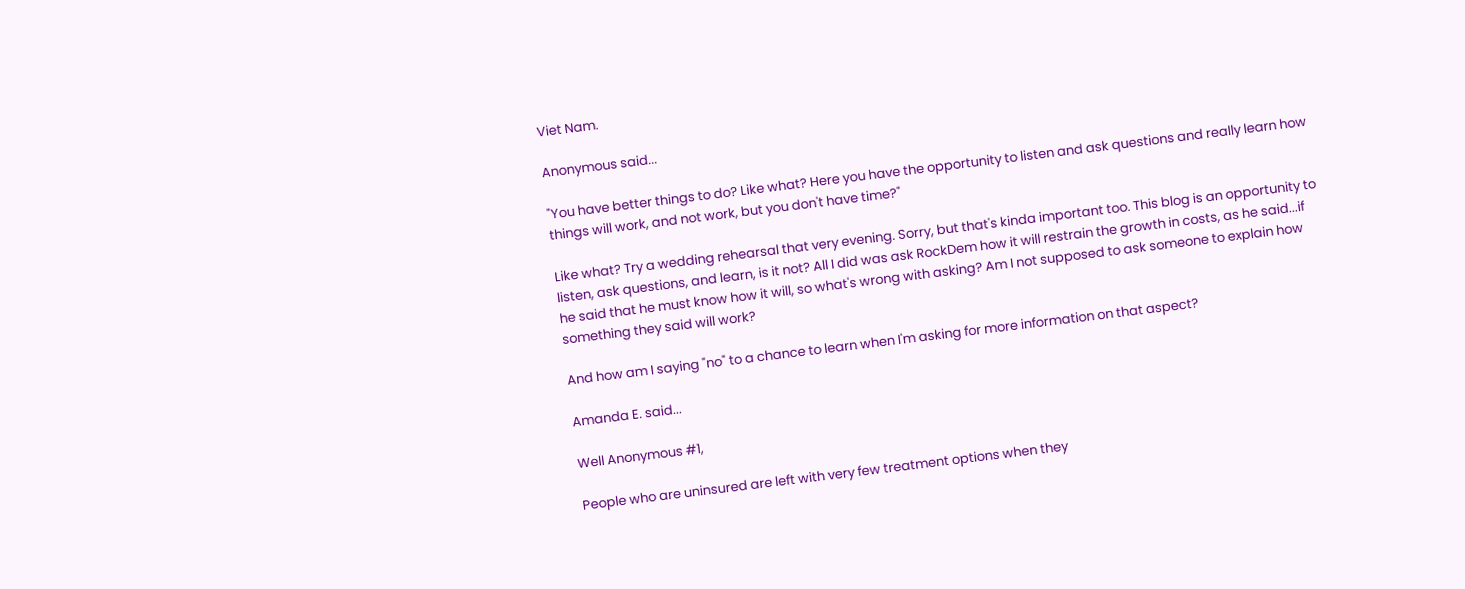Viet Nam.

Anonymous said...

"You have better things to do? Like what? Here you have the opportunity to listen and ask questions and really learn how things will work, and not work, but you don't have time?"

Like what? Try a wedding rehearsal that very evening. Sorry, but that's kinda important too. This blog is an opportunity to listen, ask questions, and learn, is it not? All I did was ask RockDem how it will restrain the growth in costs, as he said...if he said that he must know how it will, so what's wrong with asking? Am I not supposed to ask someone to explain how something they said will work?

And how am I saying "no" to a chance to learn when I'm asking for more information on that aspect?

Amanda E. said...

Well Anonymous #1,

People who are uninsured are left with very few treatment options when they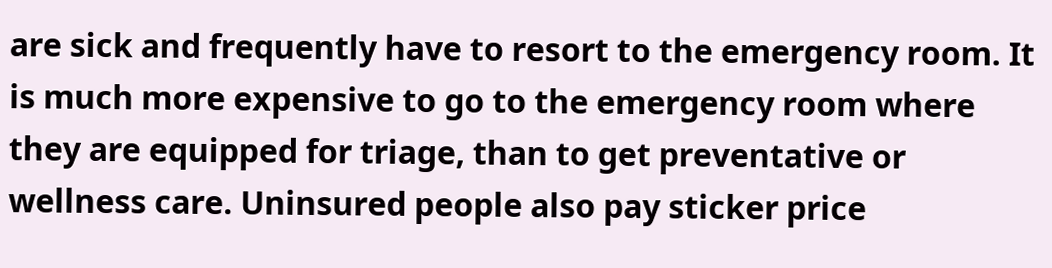are sick and frequently have to resort to the emergency room. It is much more expensive to go to the emergency room where they are equipped for triage, than to get preventative or wellness care. Uninsured people also pay sticker price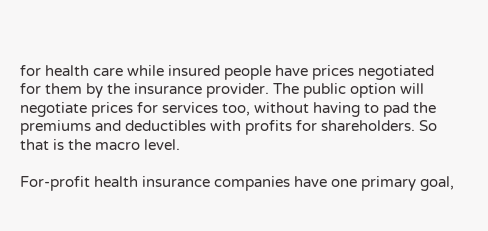for health care while insured people have prices negotiated for them by the insurance provider. The public option will negotiate prices for services too, without having to pad the premiums and deductibles with profits for shareholders. So that is the macro level.

For-profit health insurance companies have one primary goal,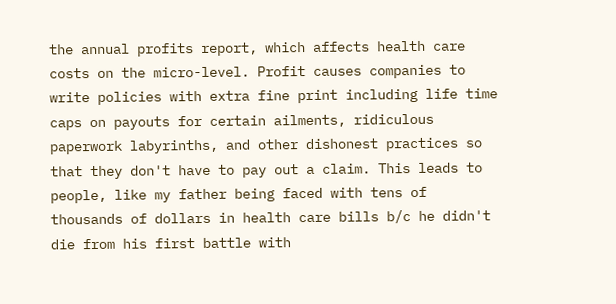the annual profits report, which affects health care costs on the micro-level. Profit causes companies to write policies with extra fine print including life time caps on payouts for certain ailments, ridiculous paperwork labyrinths, and other dishonest practices so that they don't have to pay out a claim. This leads to people, like my father being faced with tens of thousands of dollars in health care bills b/c he didn't die from his first battle with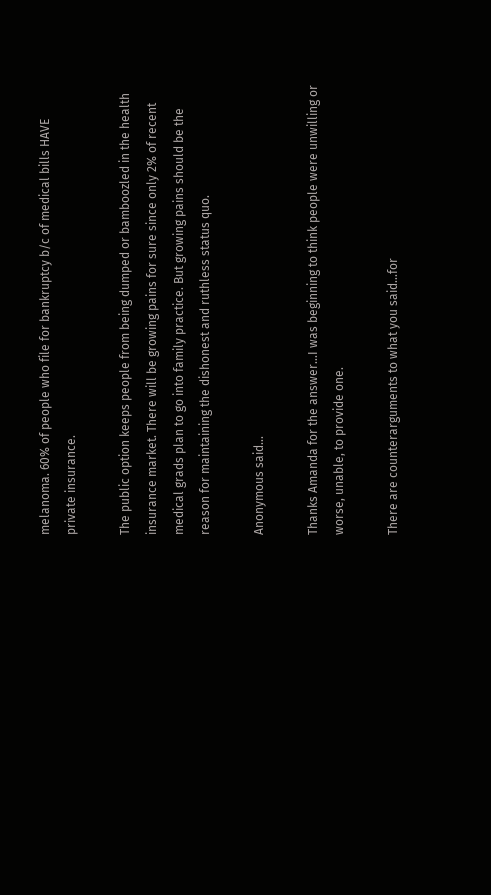melanoma. 60% of people who file for bankruptcy b/c of medical bills HAVE private insurance.

The public option keeps people from being dumped or bamboozled in the health insurance market. There will be growing pains for sure since only 2% of recent medical grads plan to go into family practice. But growing pains should be the reason for maintaining the dishonest and ruthless status quo.

Anonymous said...

Thanks Amanda for the answer...I was beginning to think people were unwilling or worse, unable, to provide one.

There are counterarguments to what you said...for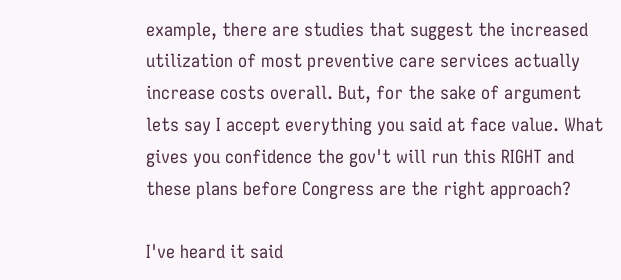example, there are studies that suggest the increased utilization of most preventive care services actually increase costs overall. But, for the sake of argument lets say I accept everything you said at face value. What gives you confidence the gov't will run this RIGHT and these plans before Congress are the right approach?

I've heard it said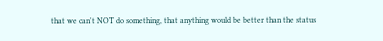that we can't NOT do something, that anything would be better than the status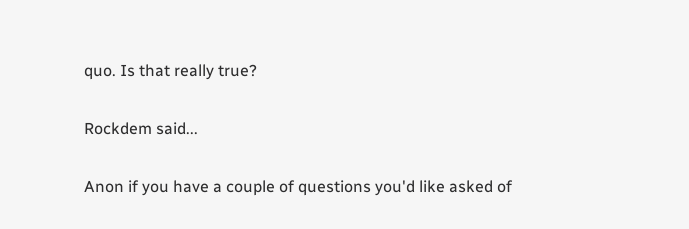quo. Is that really true?

Rockdem said...

Anon if you have a couple of questions you'd like asked of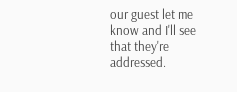our guest let me know and I'll see that they're addressed.